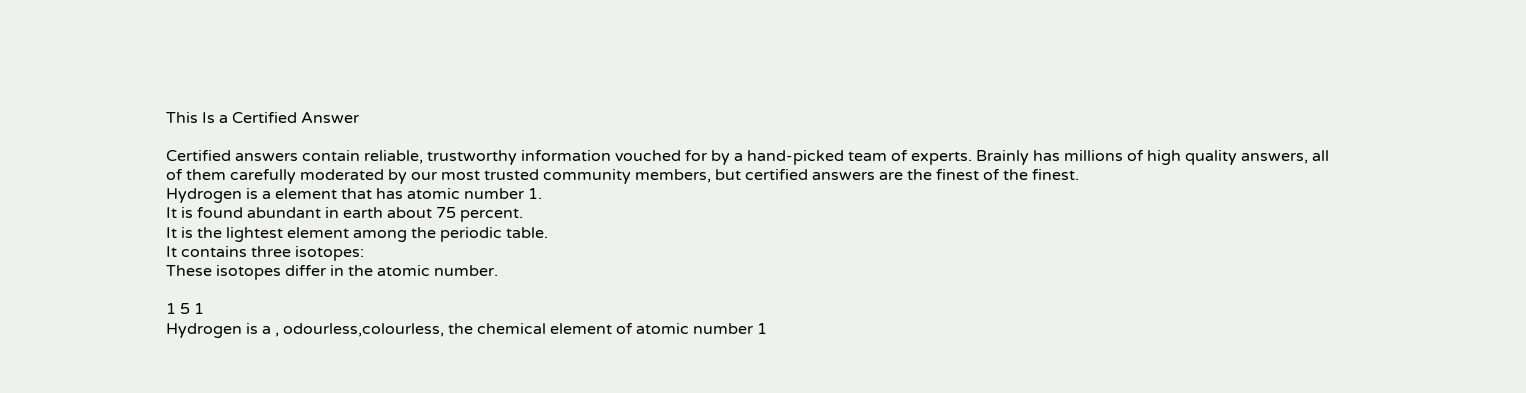This Is a Certified Answer

Certified answers contain reliable, trustworthy information vouched for by a hand-picked team of experts. Brainly has millions of high quality answers, all of them carefully moderated by our most trusted community members, but certified answers are the finest of the finest.
Hydrogen is a element that has atomic number 1.
It is found abundant in earth about 75 percent.
It is the lightest element among the periodic table.
It contains three isotopes:
These isotopes differ in the atomic number.

1 5 1
Hydrogen is a , odourless,colourless, the chemical element of atomic number 1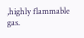,highly flammable gas.